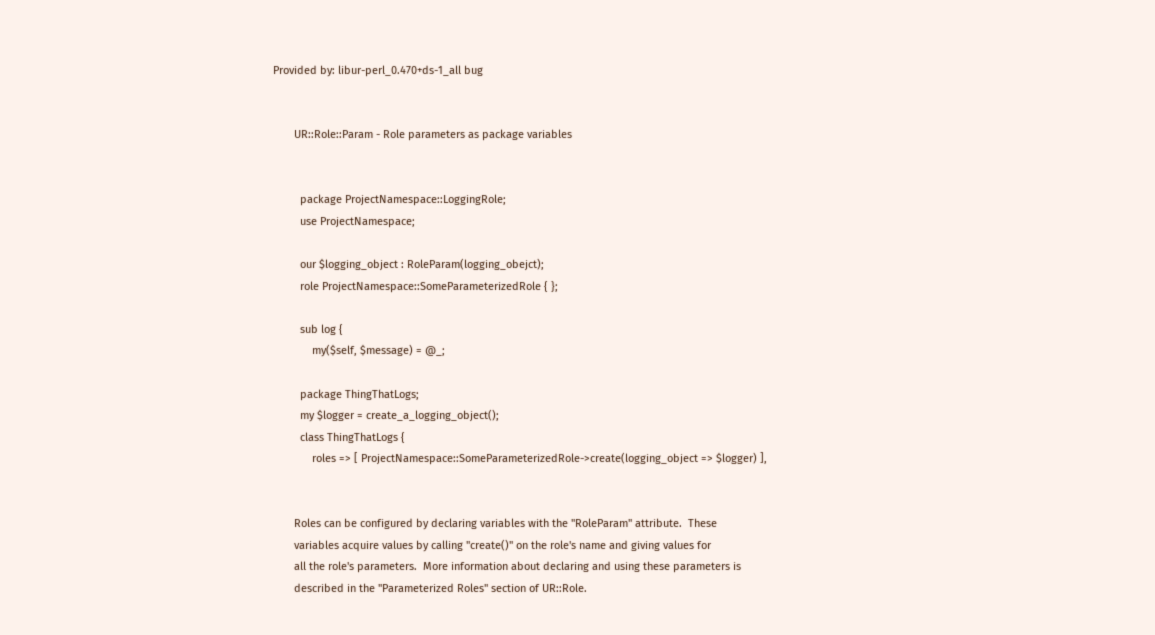Provided by: libur-perl_0.470+ds-1_all bug


       UR::Role::Param - Role parameters as package variables


         package ProjectNamespace::LoggingRole;
         use ProjectNamespace;

         our $logging_object : RoleParam(logging_obejct);
         role ProjectNamespace::SomeParameterizedRole { };

         sub log {
             my($self, $message) = @_;

         package ThingThatLogs;
         my $logger = create_a_logging_object();
         class ThingThatLogs {
             roles => [ ProjectNamespace::SomeParameterizedRole->create(logging_object => $logger) ],


       Roles can be configured by declaring variables with the "RoleParam" attribute.  These
       variables acquire values by calling "create()" on the role's name and giving values for
       all the role's parameters.  More information about declaring and using these parameters is
       described in the "Parameterized Roles" section of UR::Role.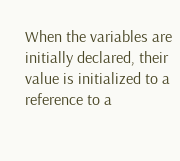When the variables are initially declared, their value is initialized to a reference to a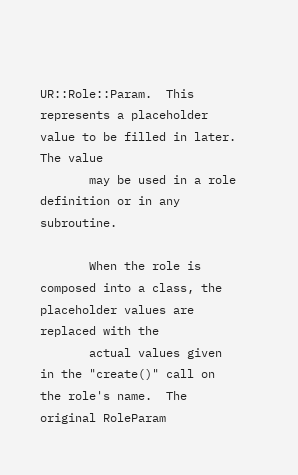UR::Role::Param.  This represents a placeholder value to be filled in later.  The value
       may be used in a role definition or in any subroutine.

       When the role is composed into a class, the placeholder values are replaced with the
       actual values given in the "create()" call on the role's name.  The original RoleParam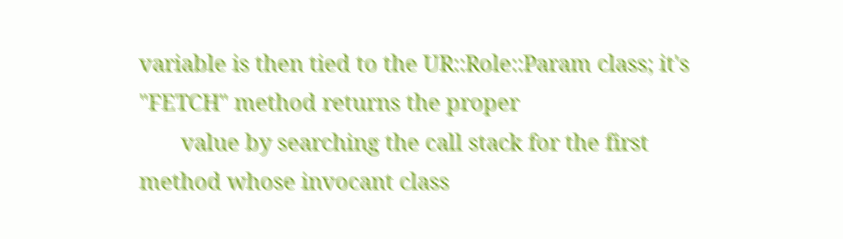variable is then tied to the UR::Role::Param class; it's "FETCH" method returns the proper
       value by searching the call stack for the first method whose invocant class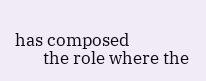has composed
       the role where the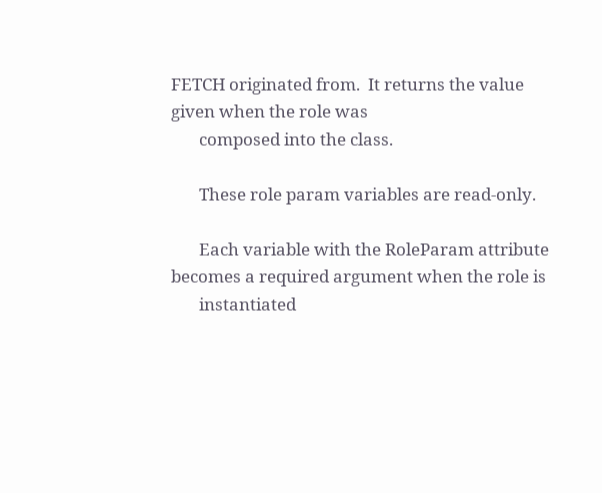FETCH originated from.  It returns the value given when the role was
       composed into the class.

       These role param variables are read-only.

       Each variable with the RoleParam attribute becomes a required argument when the role is
       instantiated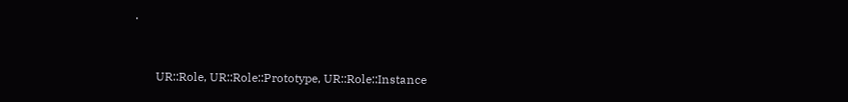.


       UR::Role, UR::Role::Prototype, UR::Role::Instance